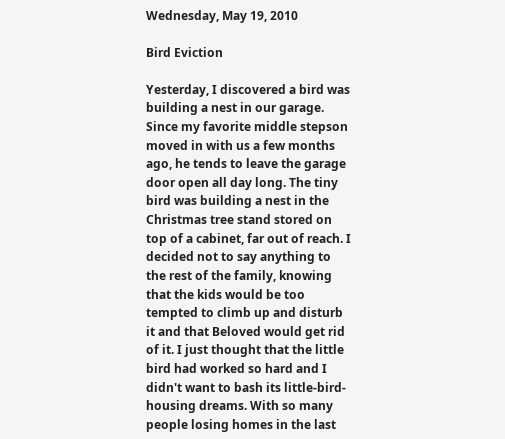Wednesday, May 19, 2010

Bird Eviction

Yesterday, I discovered a bird was building a nest in our garage. Since my favorite middle stepson moved in with us a few months ago, he tends to leave the garage door open all day long. The tiny bird was building a nest in the Christmas tree stand stored on top of a cabinet, far out of reach. I decided not to say anything to the rest of the family, knowing that the kids would be too tempted to climb up and disturb it and that Beloved would get rid of it. I just thought that the little bird had worked so hard and I didn't want to bash its little-bird-housing dreams. With so many people losing homes in the last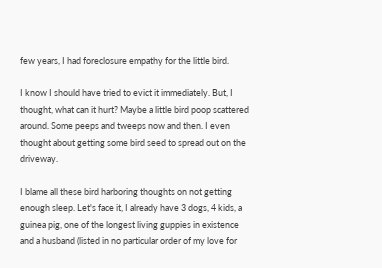few years, I had foreclosure empathy for the little bird.

I know I should have tried to evict it immediately. But, I thought, what can it hurt? Maybe a little bird poop scattered around. Some peeps and tweeps now and then. I even thought about getting some bird seed to spread out on the driveway.

I blame all these bird harboring thoughts on not getting enough sleep. Let's face it, I already have 3 dogs, 4 kids, a guinea pig, one of the longest living guppies in existence and a husband (listed in no particular order of my love for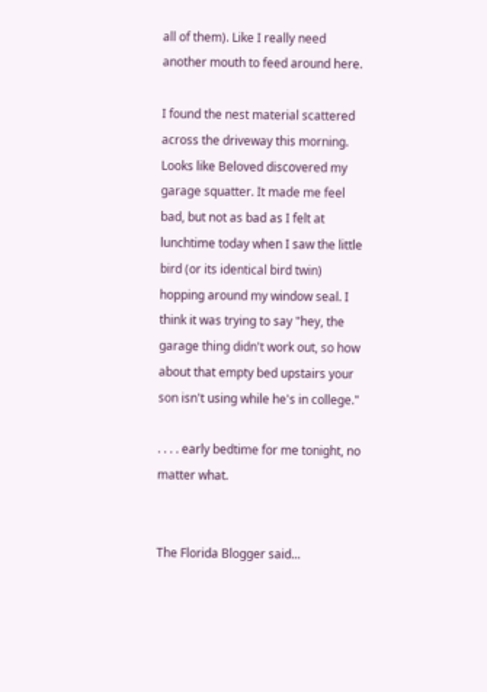all of them). Like I really need another mouth to feed around here.

I found the nest material scattered across the driveway this morning. Looks like Beloved discovered my garage squatter. It made me feel bad, but not as bad as I felt at lunchtime today when I saw the little bird (or its identical bird twin) hopping around my window seal. I think it was trying to say "hey, the garage thing didn't work out, so how about that empty bed upstairs your son isn't using while he's in college."

. . . . early bedtime for me tonight, no matter what.


The Florida Blogger said...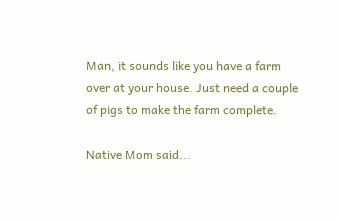Man, it sounds like you have a farm over at your house. Just need a couple of pigs to make the farm complete.

Native Mom said...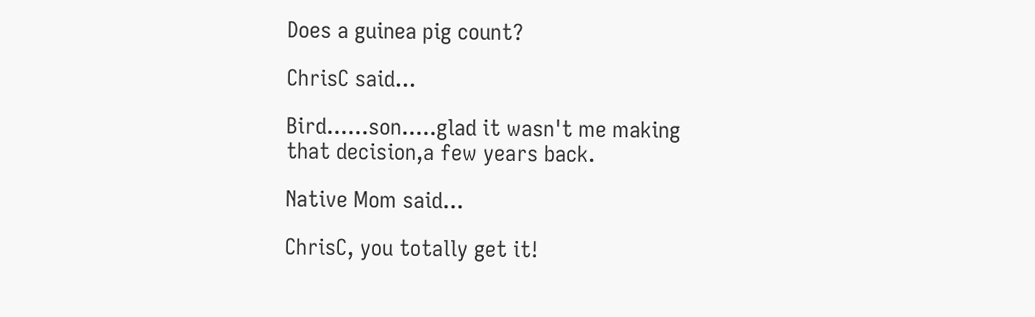Does a guinea pig count?

ChrisC said...

Bird......son.....glad it wasn't me making that decision,a few years back.

Native Mom said...

ChrisC, you totally get it!